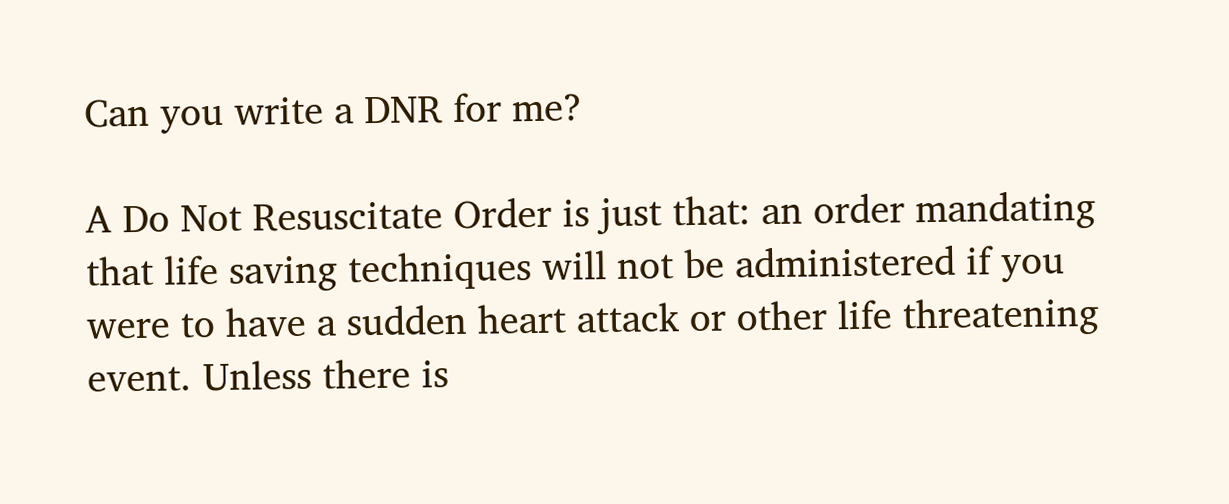Can you write a DNR for me?

A Do Not Resuscitate Order is just that: an order mandating that life saving techniques will not be administered if you were to have a sudden heart attack or other life threatening event. Unless there is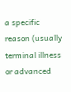a specific reason (usually terminal illness or advanced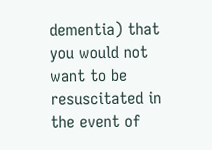dementia) that you would not want to be resuscitated in the event of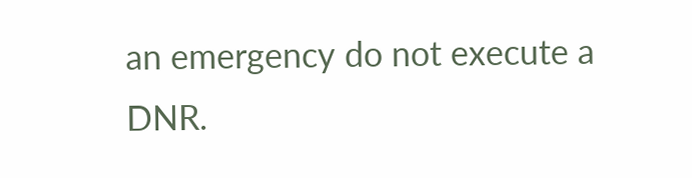an emergency do not execute a DNR.